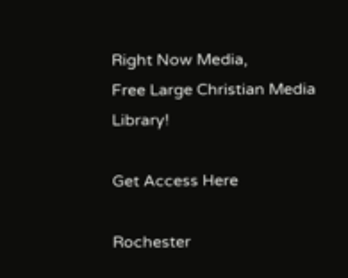Right Now Media,
Free Large Christian Media Library!

Get Access Here

Rochester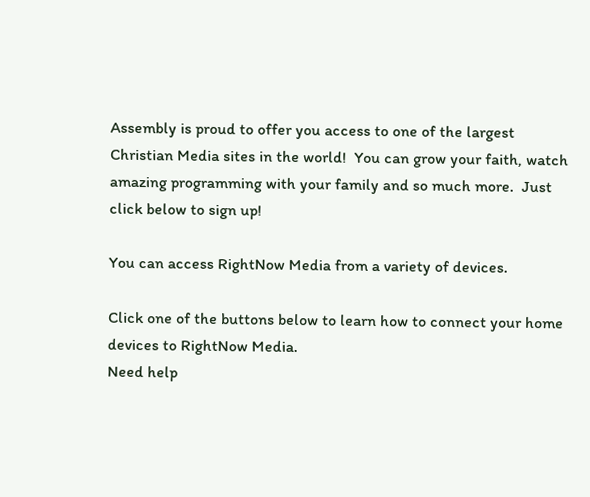Assembly is proud to offer you access to one of the largest Christian Media sites in the world!  You can grow your faith, watch amazing programming with your family and so much more.  Just click below to sign up!

You can access RightNow Media from a variety of devices.

Click one of the buttons below to learn how to connect your home devices to RightNow Media.
Need help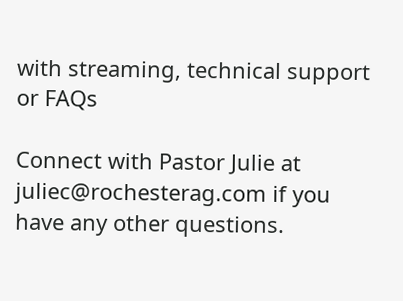with streaming, technical support or FAQs

Connect with Pastor Julie at juliec@rochesterag.com if you have any other questions.